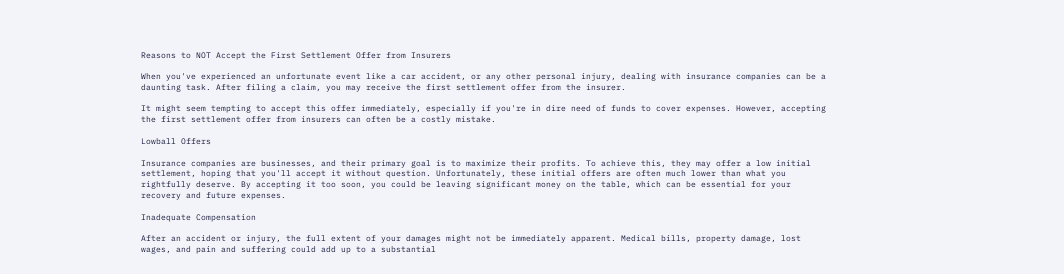Reasons to NOT Accept the First Settlement Offer from Insurers

When you've experienced an unfortunate event like a car accident, or any other personal injury, dealing with insurance companies can be a daunting task. After filing a claim, you may receive the first settlement offer from the insurer.

It might seem tempting to accept this offer immediately, especially if you're in dire need of funds to cover expenses. However, accepting the first settlement offer from insurers can often be a costly mistake.

Lowball Offers

Insurance companies are businesses, and their primary goal is to maximize their profits. To achieve this, they may offer a low initial settlement, hoping that you'll accept it without question. Unfortunately, these initial offers are often much lower than what you rightfully deserve. By accepting it too soon, you could be leaving significant money on the table, which can be essential for your recovery and future expenses.

Inadequate Compensation

After an accident or injury, the full extent of your damages might not be immediately apparent. Medical bills, property damage, lost wages, and pain and suffering could add up to a substantial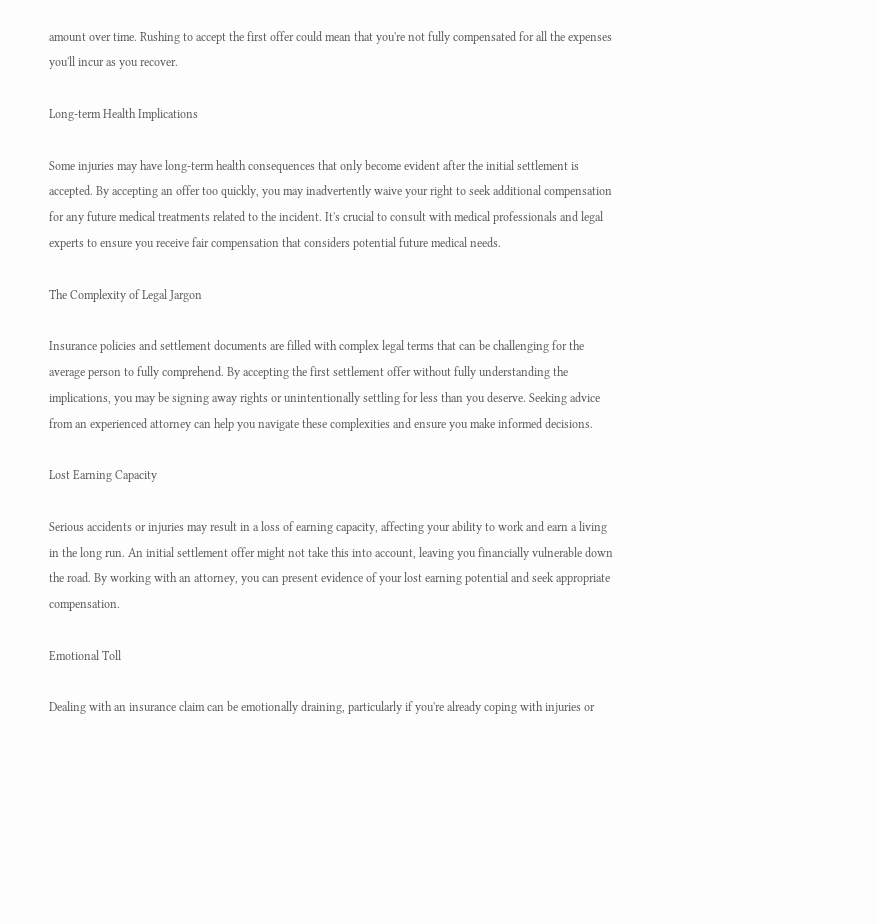amount over time. Rushing to accept the first offer could mean that you're not fully compensated for all the expenses you'll incur as you recover.

Long-term Health Implications

Some injuries may have long-term health consequences that only become evident after the initial settlement is accepted. By accepting an offer too quickly, you may inadvertently waive your right to seek additional compensation for any future medical treatments related to the incident. It's crucial to consult with medical professionals and legal experts to ensure you receive fair compensation that considers potential future medical needs.

The Complexity of Legal Jargon

Insurance policies and settlement documents are filled with complex legal terms that can be challenging for the average person to fully comprehend. By accepting the first settlement offer without fully understanding the implications, you may be signing away rights or unintentionally settling for less than you deserve. Seeking advice from an experienced attorney can help you navigate these complexities and ensure you make informed decisions.

Lost Earning Capacity

Serious accidents or injuries may result in a loss of earning capacity, affecting your ability to work and earn a living in the long run. An initial settlement offer might not take this into account, leaving you financially vulnerable down the road. By working with an attorney, you can present evidence of your lost earning potential and seek appropriate compensation.

Emotional Toll

Dealing with an insurance claim can be emotionally draining, particularly if you're already coping with injuries or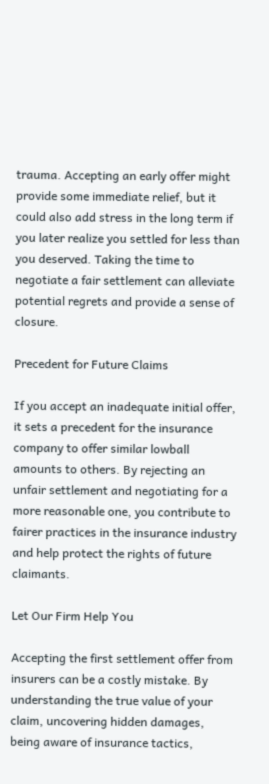trauma. Accepting an early offer might provide some immediate relief, but it could also add stress in the long term if you later realize you settled for less than you deserved. Taking the time to negotiate a fair settlement can alleviate potential regrets and provide a sense of closure.

Precedent for Future Claims

If you accept an inadequate initial offer, it sets a precedent for the insurance company to offer similar lowball amounts to others. By rejecting an unfair settlement and negotiating for a more reasonable one, you contribute to fairer practices in the insurance industry and help protect the rights of future claimants.

Let Our Firm Help You

Accepting the first settlement offer from insurers can be a costly mistake. By understanding the true value of your claim, uncovering hidden damages, being aware of insurance tactics,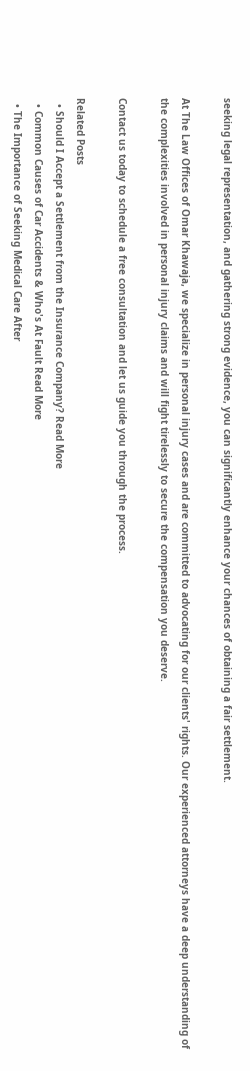seeking legal representation, and gathering strong evidence, you can significantly enhance your chances of obtaining a fair settlement.

At The Law Offices of Omar Khawaja, we specialize in personal injury cases and are committed to advocating for our clients' rights. Our experienced attorneys have a deep understanding of the complexities involved in personal injury claims and will fight tirelessly to secure the compensation you deserve.

Contact us today to schedule a free consultation and let us guide you through the process.

Related Posts
  • Should I Accept a Settlement from the Insurance Company? Read More
  • Common Causes of Car Accidents & Who's At Fault Read More
  • The Importance of Seeking Medical Care After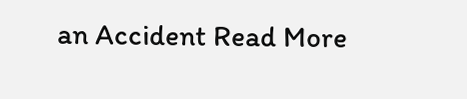an Accident Read More